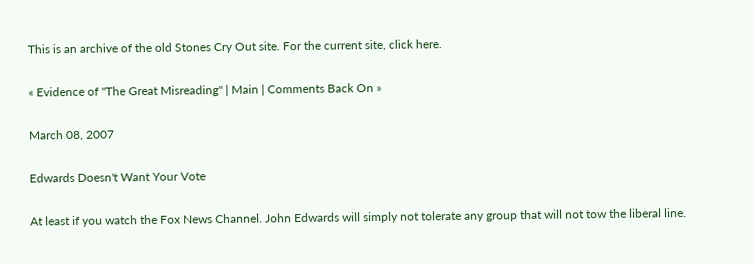This is an archive of the old Stones Cry Out site. For the current site, click here.

« Evidence of "The Great Misreading" | Main | Comments Back On »

March 08, 2007

Edwards Doesn't Want Your Vote

At least if you watch the Fox News Channel. John Edwards will simply not tolerate any group that will not tow the liberal line.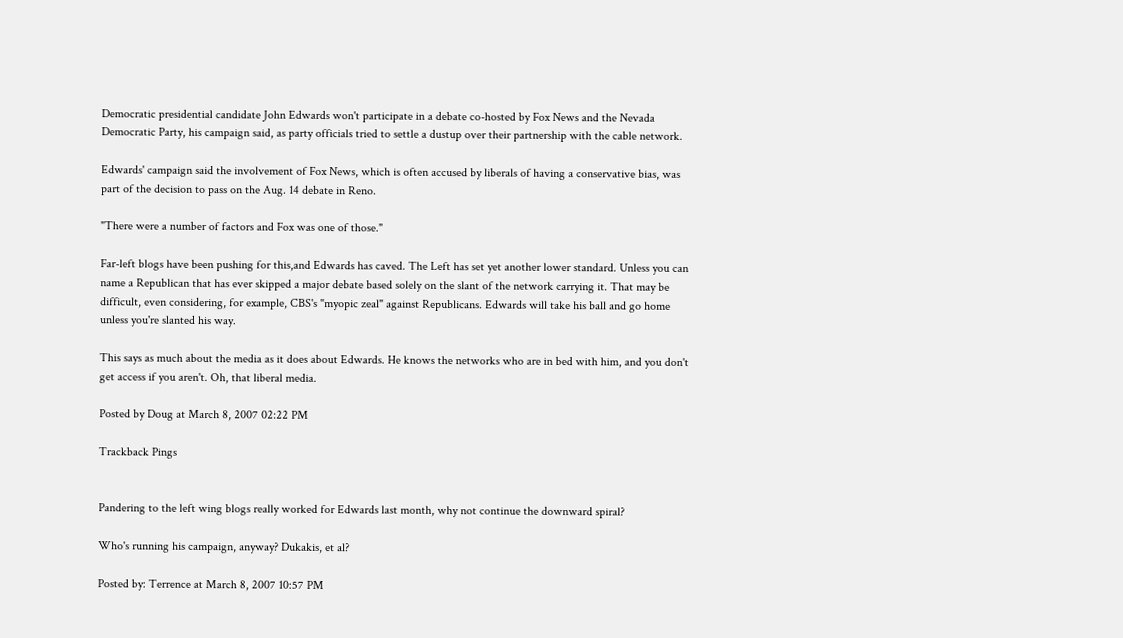Democratic presidential candidate John Edwards won't participate in a debate co-hosted by Fox News and the Nevada Democratic Party, his campaign said, as party officials tried to settle a dustup over their partnership with the cable network.

Edwards' campaign said the involvement of Fox News, which is often accused by liberals of having a conservative bias, was part of the decision to pass on the Aug. 14 debate in Reno.

"There were a number of factors and Fox was one of those."

Far-left blogs have been pushing for this,and Edwards has caved. The Left has set yet another lower standard. Unless you can name a Republican that has ever skipped a major debate based solely on the slant of the network carrying it. That may be difficult, even considering, for example, CBS's "myopic zeal" against Republicans. Edwards will take his ball and go home unless you're slanted his way.

This says as much about the media as it does about Edwards. He knows the networks who are in bed with him, and you don't get access if you aren't. Oh, that liberal media.

Posted by Doug at March 8, 2007 02:22 PM

Trackback Pings


Pandering to the left wing blogs really worked for Edwards last month, why not continue the downward spiral?

Who's running his campaign, anyway? Dukakis, et al?

Posted by: Terrence at March 8, 2007 10:57 PM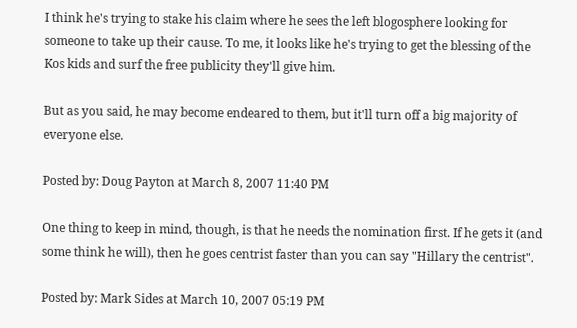I think he's trying to stake his claim where he sees the left blogosphere looking for someone to take up their cause. To me, it looks like he's trying to get the blessing of the Kos kids and surf the free publicity they'll give him.

But as you said, he may become endeared to them, but it'll turn off a big majority of everyone else.

Posted by: Doug Payton at March 8, 2007 11:40 PM

One thing to keep in mind, though, is that he needs the nomination first. If he gets it (and some think he will), then he goes centrist faster than you can say "Hillary the centrist".

Posted by: Mark Sides at March 10, 2007 05:19 PM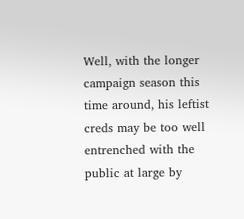Well, with the longer campaign season this time around, his leftist creds may be too well entrenched with the public at large by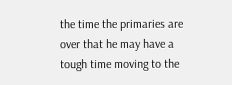the time the primaries are over that he may have a tough time moving to the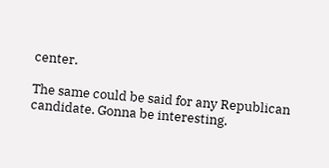center.

The same could be said for any Republican candidate. Gonna be interesting.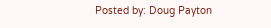Posted by: Doug Payton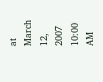at March 12, 2007 10:00 AM